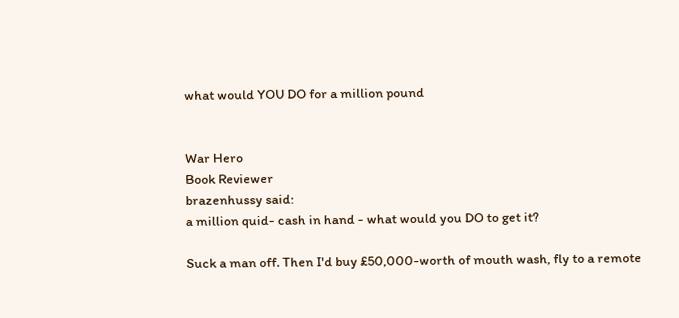what would YOU DO for a million pound


War Hero
Book Reviewer
brazenhussy said:
a million quid- cash in hand - what would you DO to get it?

Suck a man off. Then I'd buy £50,000-worth of mouth wash, fly to a remote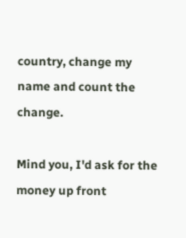country, change my name and count the change.

Mind you, I'd ask for the money up front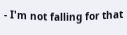- I'm not falling for that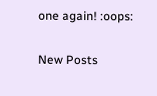one again! :oops:

New Posts